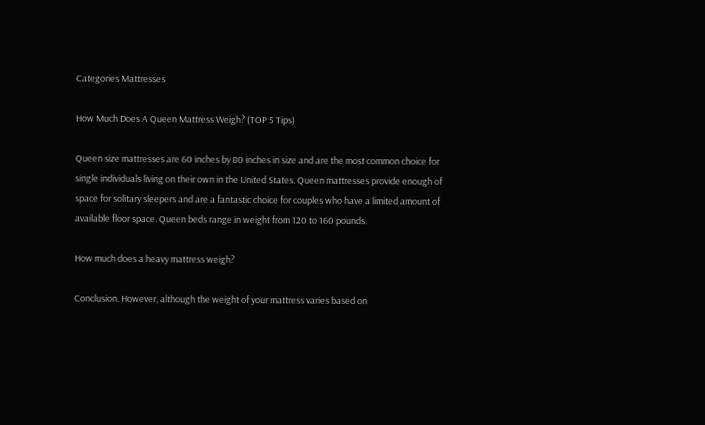Categories Mattresses

How Much Does A Queen Mattress Weigh? (TOP 5 Tips)

Queen size mattresses are 60 inches by 80 inches in size and are the most common choice for single individuals living on their own in the United States. Queen mattresses provide enough of space for solitary sleepers and are a fantastic choice for couples who have a limited amount of available floor space. Queen beds range in weight from 120 to 160 pounds.

How much does a heavy mattress weigh?

Conclusion. However, although the weight of your mattress varies based on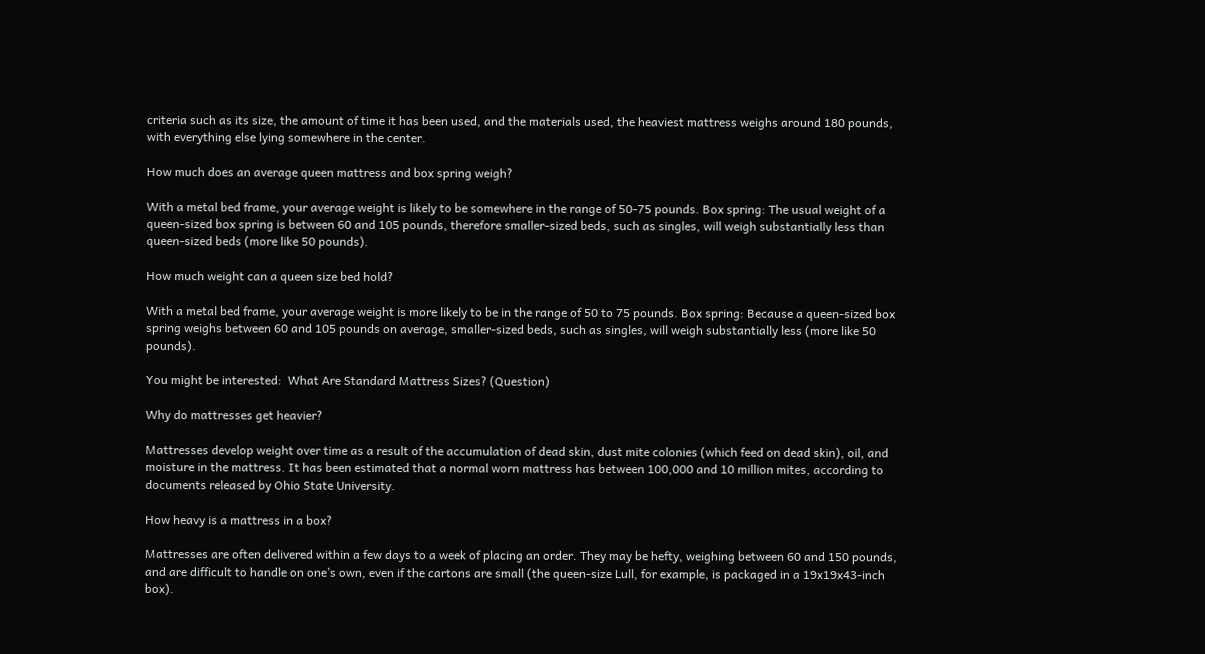criteria such as its size, the amount of time it has been used, and the materials used, the heaviest mattress weighs around 180 pounds, with everything else lying somewhere in the center.

How much does an average queen mattress and box spring weigh?

With a metal bed frame, your average weight is likely to be somewhere in the range of 50-75 pounds. Box spring: The usual weight of a queen-sized box spring is between 60 and 105 pounds, therefore smaller-sized beds, such as singles, will weigh substantially less than queen-sized beds (more like 50 pounds).

How much weight can a queen size bed hold?

With a metal bed frame, your average weight is more likely to be in the range of 50 to 75 pounds. Box spring: Because a queen-sized box spring weighs between 60 and 105 pounds on average, smaller-sized beds, such as singles, will weigh substantially less (more like 50 pounds).

You might be interested:  What Are Standard Mattress Sizes? (Question)

Why do mattresses get heavier?

Mattresses develop weight over time as a result of the accumulation of dead skin, dust mite colonies (which feed on dead skin), oil, and moisture in the mattress. It has been estimated that a normal worn mattress has between 100,000 and 10 million mites, according to documents released by Ohio State University.

How heavy is a mattress in a box?

Mattresses are often delivered within a few days to a week of placing an order. They may be hefty, weighing between 60 and 150 pounds, and are difficult to handle on one’s own, even if the cartons are small (the queen-size Lull, for example, is packaged in a 19x19x43-inch box).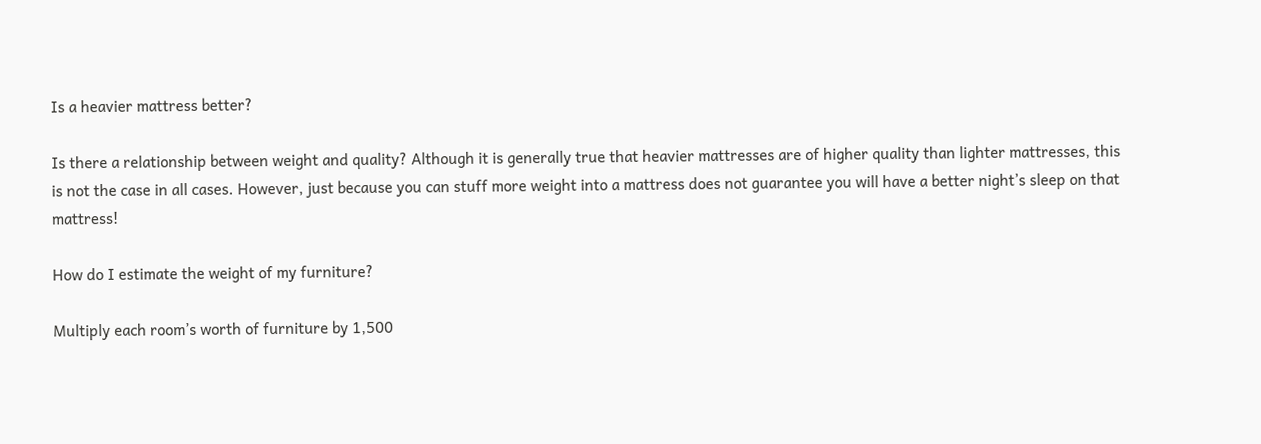Is a heavier mattress better?

Is there a relationship between weight and quality? Although it is generally true that heavier mattresses are of higher quality than lighter mattresses, this is not the case in all cases. However, just because you can stuff more weight into a mattress does not guarantee you will have a better night’s sleep on that mattress!

How do I estimate the weight of my furniture?

Multiply each room’s worth of furniture by 1,500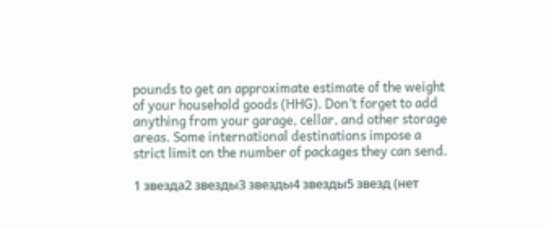pounds to get an approximate estimate of the weight of your household goods (HHG). Don’t forget to add anything from your garage, cellar, and other storage areas. Some international destinations impose a strict limit on the number of packages they can send.

1 звезда2 звезды3 звезды4 звезды5 звезд (нет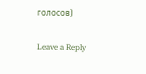голосов)

Leave a Reply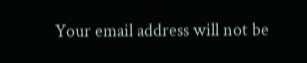Your email address will not be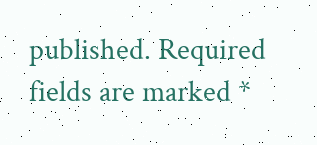published. Required fields are marked *